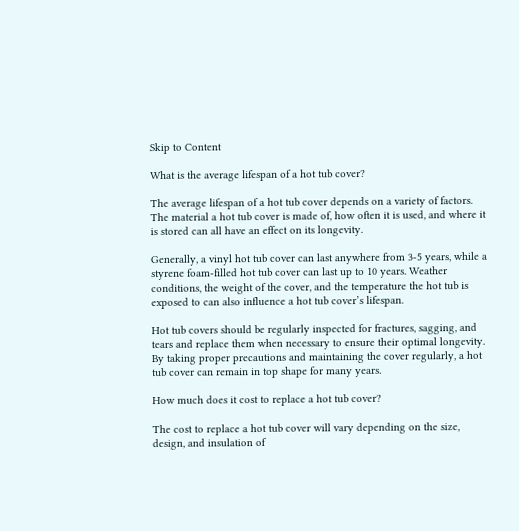Skip to Content

What is the average lifespan of a hot tub cover?

The average lifespan of a hot tub cover depends on a variety of factors. The material a hot tub cover is made of, how often it is used, and where it is stored can all have an effect on its longevity.

Generally, a vinyl hot tub cover can last anywhere from 3-5 years, while a styrene foam-filled hot tub cover can last up to 10 years. Weather conditions, the weight of the cover, and the temperature the hot tub is exposed to can also influence a hot tub cover’s lifespan.

Hot tub covers should be regularly inspected for fractures, sagging, and tears and replace them when necessary to ensure their optimal longevity. By taking proper precautions and maintaining the cover regularly, a hot tub cover can remain in top shape for many years.

How much does it cost to replace a hot tub cover?

The cost to replace a hot tub cover will vary depending on the size, design, and insulation of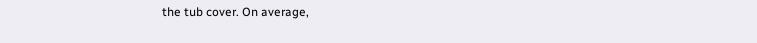the tub cover. On average,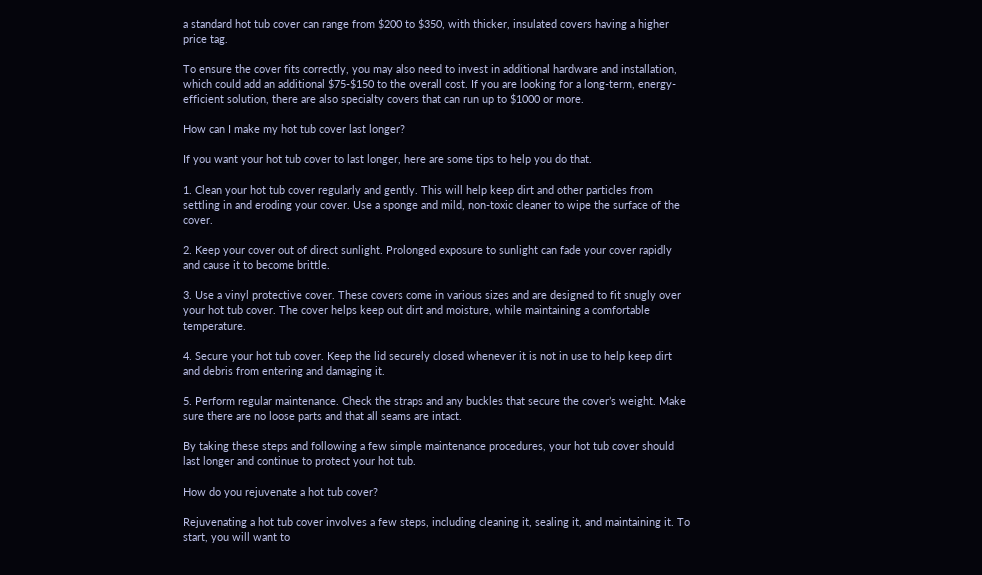a standard hot tub cover can range from $200 to $350, with thicker, insulated covers having a higher price tag.

To ensure the cover fits correctly, you may also need to invest in additional hardware and installation, which could add an additional $75-$150 to the overall cost. If you are looking for a long-term, energy-efficient solution, there are also specialty covers that can run up to $1000 or more.

How can I make my hot tub cover last longer?

If you want your hot tub cover to last longer, here are some tips to help you do that.

1. Clean your hot tub cover regularly and gently. This will help keep dirt and other particles from settling in and eroding your cover. Use a sponge and mild, non-toxic cleaner to wipe the surface of the cover.

2. Keep your cover out of direct sunlight. Prolonged exposure to sunlight can fade your cover rapidly and cause it to become brittle.

3. Use a vinyl protective cover. These covers come in various sizes and are designed to fit snugly over your hot tub cover. The cover helps keep out dirt and moisture, while maintaining a comfortable temperature.

4. Secure your hot tub cover. Keep the lid securely closed whenever it is not in use to help keep dirt and debris from entering and damaging it.

5. Perform regular maintenance. Check the straps and any buckles that secure the cover’s weight. Make sure there are no loose parts and that all seams are intact.

By taking these steps and following a few simple maintenance procedures, your hot tub cover should last longer and continue to protect your hot tub.

How do you rejuvenate a hot tub cover?

Rejuvenating a hot tub cover involves a few steps, including cleaning it, sealing it, and maintaining it. To start, you will want to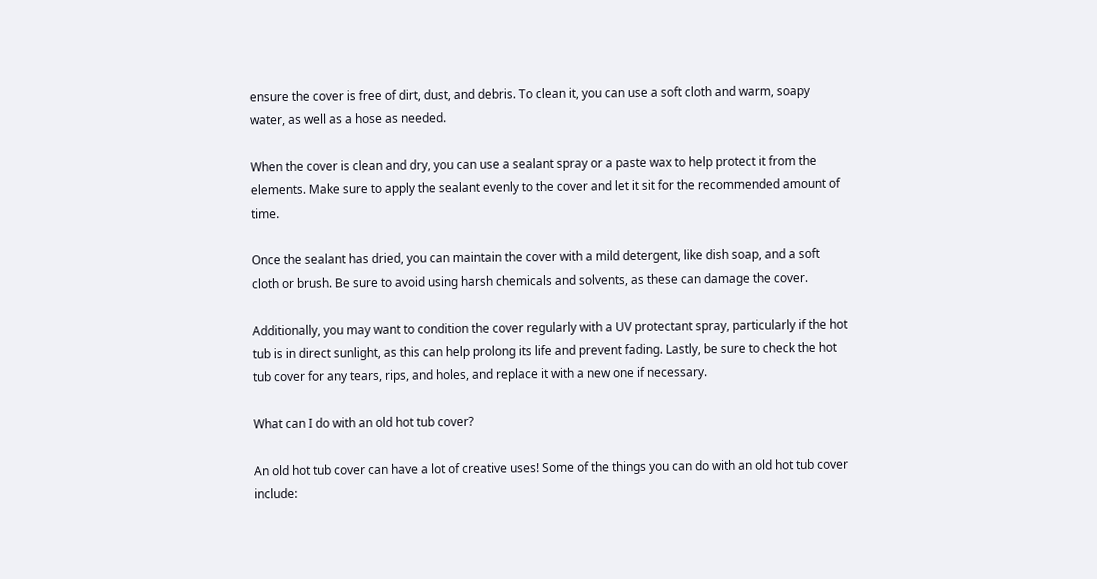ensure the cover is free of dirt, dust, and debris. To clean it, you can use a soft cloth and warm, soapy water, as well as a hose as needed.

When the cover is clean and dry, you can use a sealant spray or a paste wax to help protect it from the elements. Make sure to apply the sealant evenly to the cover and let it sit for the recommended amount of time.

Once the sealant has dried, you can maintain the cover with a mild detergent, like dish soap, and a soft cloth or brush. Be sure to avoid using harsh chemicals and solvents, as these can damage the cover.

Additionally, you may want to condition the cover regularly with a UV protectant spray, particularly if the hot tub is in direct sunlight, as this can help prolong its life and prevent fading. Lastly, be sure to check the hot tub cover for any tears, rips, and holes, and replace it with a new one if necessary.

What can I do with an old hot tub cover?

An old hot tub cover can have a lot of creative uses! Some of the things you can do with an old hot tub cover include: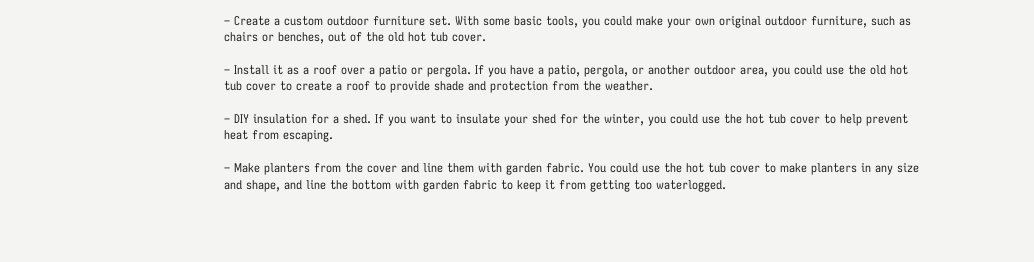– Create a custom outdoor furniture set. With some basic tools, you could make your own original outdoor furniture, such as chairs or benches, out of the old hot tub cover.

– Install it as a roof over a patio or pergola. If you have a patio, pergola, or another outdoor area, you could use the old hot tub cover to create a roof to provide shade and protection from the weather.

– DIY insulation for a shed. If you want to insulate your shed for the winter, you could use the hot tub cover to help prevent heat from escaping.

– Make planters from the cover and line them with garden fabric. You could use the hot tub cover to make planters in any size and shape, and line the bottom with garden fabric to keep it from getting too waterlogged.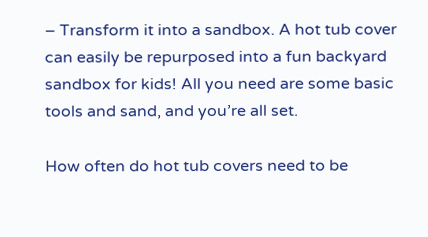– Transform it into a sandbox. A hot tub cover can easily be repurposed into a fun backyard sandbox for kids! All you need are some basic tools and sand, and you’re all set.

How often do hot tub covers need to be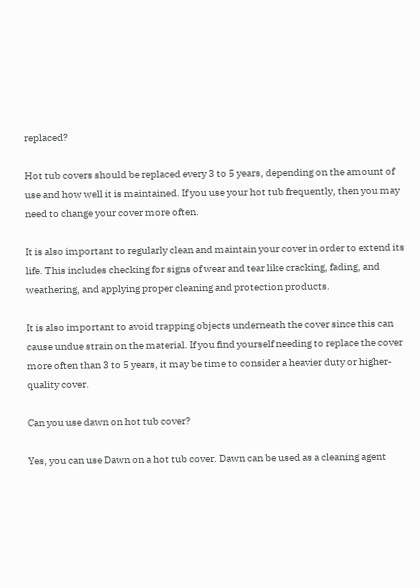replaced?

Hot tub covers should be replaced every 3 to 5 years, depending on the amount of use and how well it is maintained. If you use your hot tub frequently, then you may need to change your cover more often.

It is also important to regularly clean and maintain your cover in order to extend its life. This includes checking for signs of wear and tear like cracking, fading, and weathering, and applying proper cleaning and protection products.

It is also important to avoid trapping objects underneath the cover since this can cause undue strain on the material. If you find yourself needing to replace the cover more often than 3 to 5 years, it may be time to consider a heavier duty or higher-quality cover.

Can you use dawn on hot tub cover?

Yes, you can use Dawn on a hot tub cover. Dawn can be used as a cleaning agent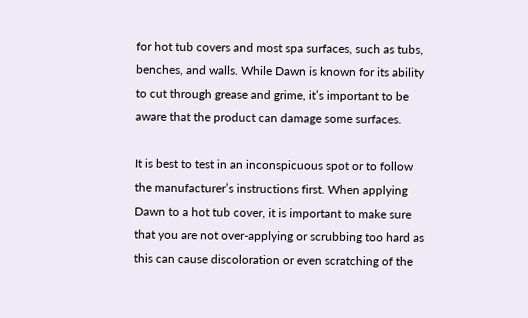for hot tub covers and most spa surfaces, such as tubs, benches, and walls. While Dawn is known for its ability to cut through grease and grime, it’s important to be aware that the product can damage some surfaces.

It is best to test in an inconspicuous spot or to follow the manufacturer’s instructions first. When applying Dawn to a hot tub cover, it is important to make sure that you are not over-applying or scrubbing too hard as this can cause discoloration or even scratching of the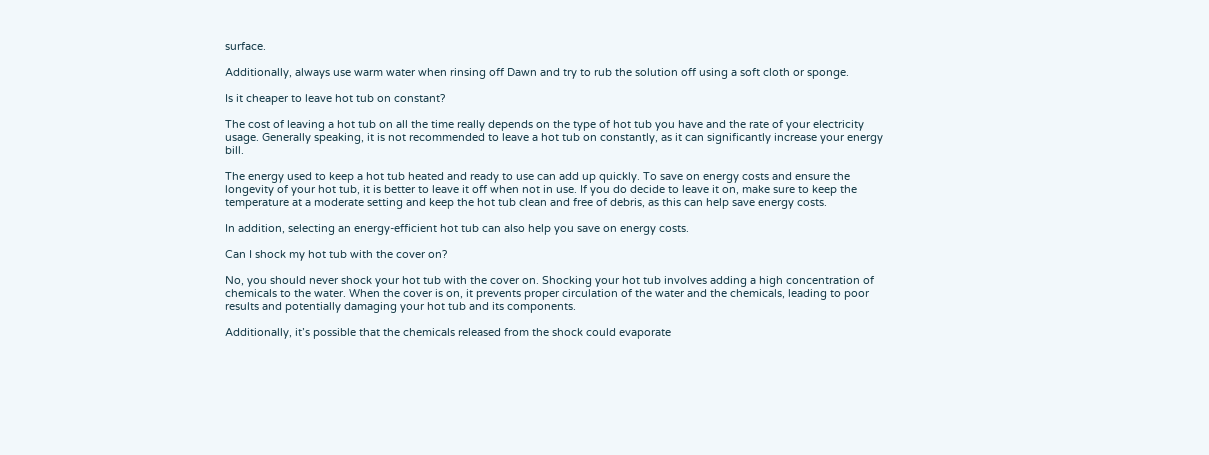surface.

Additionally, always use warm water when rinsing off Dawn and try to rub the solution off using a soft cloth or sponge.

Is it cheaper to leave hot tub on constant?

The cost of leaving a hot tub on all the time really depends on the type of hot tub you have and the rate of your electricity usage. Generally speaking, it is not recommended to leave a hot tub on constantly, as it can significantly increase your energy bill.

The energy used to keep a hot tub heated and ready to use can add up quickly. To save on energy costs and ensure the longevity of your hot tub, it is better to leave it off when not in use. If you do decide to leave it on, make sure to keep the temperature at a moderate setting and keep the hot tub clean and free of debris, as this can help save energy costs.

In addition, selecting an energy-efficient hot tub can also help you save on energy costs.

Can I shock my hot tub with the cover on?

No, you should never shock your hot tub with the cover on. Shocking your hot tub involves adding a high concentration of chemicals to the water. When the cover is on, it prevents proper circulation of the water and the chemicals, leading to poor results and potentially damaging your hot tub and its components.

Additionally, it’s possible that the chemicals released from the shock could evaporate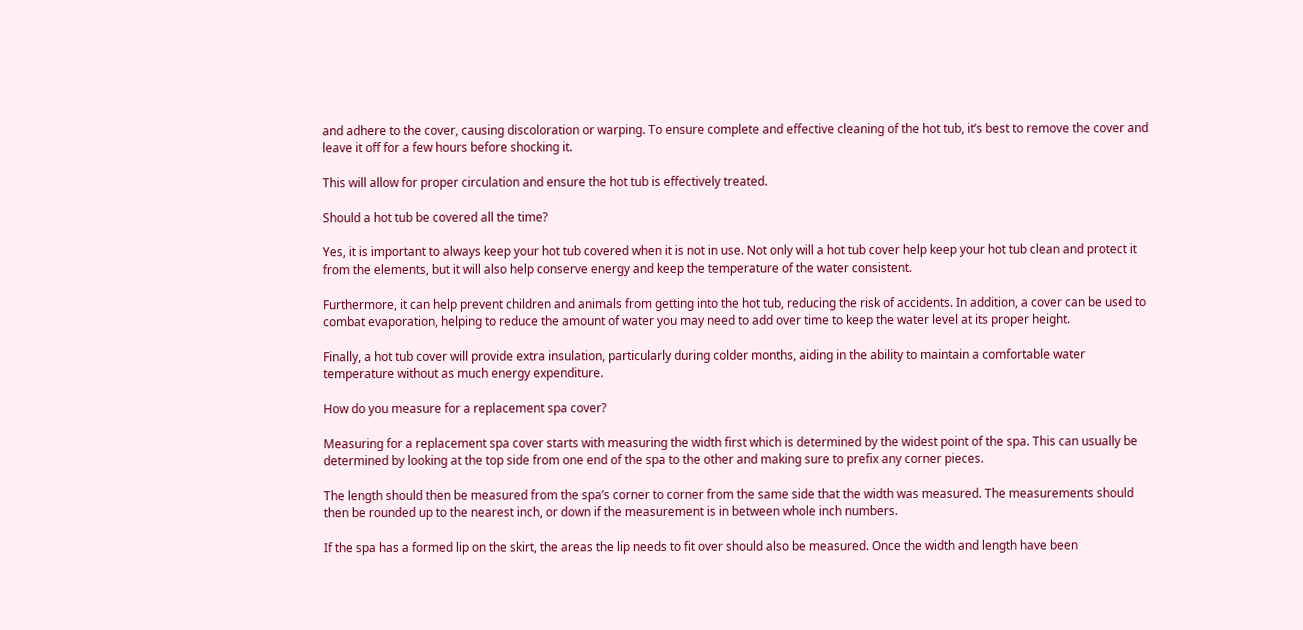and adhere to the cover, causing discoloration or warping. To ensure complete and effective cleaning of the hot tub, it’s best to remove the cover and leave it off for a few hours before shocking it.

This will allow for proper circulation and ensure the hot tub is effectively treated.

Should a hot tub be covered all the time?

Yes, it is important to always keep your hot tub covered when it is not in use. Not only will a hot tub cover help keep your hot tub clean and protect it from the elements, but it will also help conserve energy and keep the temperature of the water consistent.

Furthermore, it can help prevent children and animals from getting into the hot tub, reducing the risk of accidents. In addition, a cover can be used to combat evaporation, helping to reduce the amount of water you may need to add over time to keep the water level at its proper height.

Finally, a hot tub cover will provide extra insulation, particularly during colder months, aiding in the ability to maintain a comfortable water temperature without as much energy expenditure.

How do you measure for a replacement spa cover?

Measuring for a replacement spa cover starts with measuring the width first which is determined by the widest point of the spa. This can usually be determined by looking at the top side from one end of the spa to the other and making sure to prefix any corner pieces.

The length should then be measured from the spa’s corner to corner from the same side that the width was measured. The measurements should then be rounded up to the nearest inch, or down if the measurement is in between whole inch numbers.

If the spa has a formed lip on the skirt, the areas the lip needs to fit over should also be measured. Once the width and length have been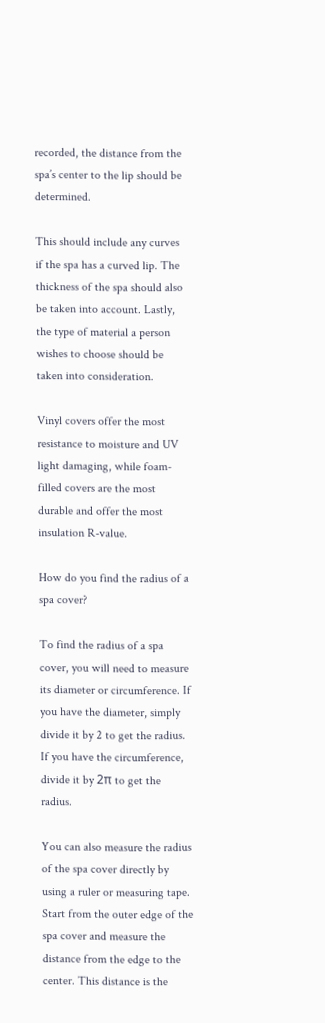recorded, the distance from the spa’s center to the lip should be determined.

This should include any curves if the spa has a curved lip. The thickness of the spa should also be taken into account. Lastly, the type of material a person wishes to choose should be taken into consideration.

Vinyl covers offer the most resistance to moisture and UV light damaging, while foam-filled covers are the most durable and offer the most insulation R-value.

How do you find the radius of a spa cover?

To find the radius of a spa cover, you will need to measure its diameter or circumference. If you have the diameter, simply divide it by 2 to get the radius. If you have the circumference, divide it by 2π to get the radius.

You can also measure the radius of the spa cover directly by using a ruler or measuring tape. Start from the outer edge of the spa cover and measure the distance from the edge to the center. This distance is the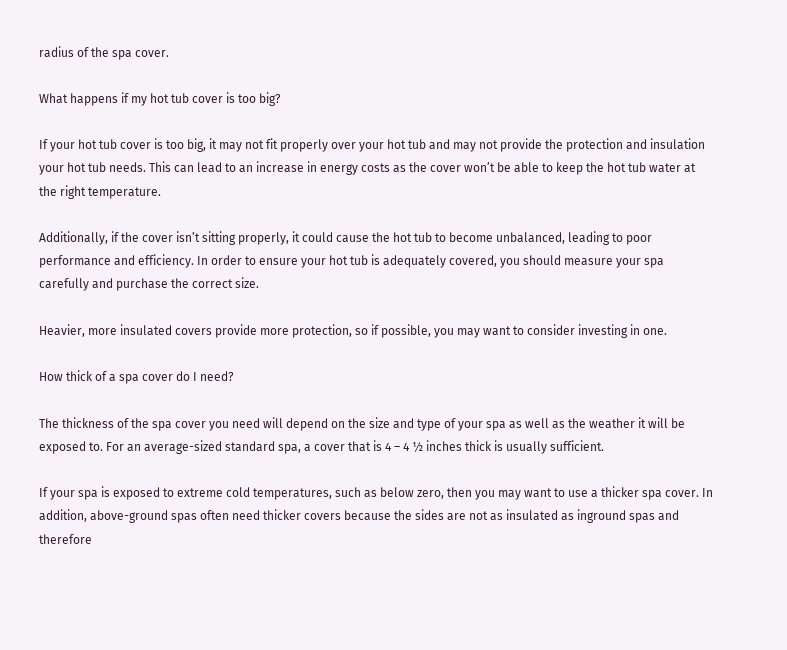radius of the spa cover.

What happens if my hot tub cover is too big?

If your hot tub cover is too big, it may not fit properly over your hot tub and may not provide the protection and insulation your hot tub needs. This can lead to an increase in energy costs as the cover won’t be able to keep the hot tub water at the right temperature.

Additionally, if the cover isn’t sitting properly, it could cause the hot tub to become unbalanced, leading to poor performance and efficiency. In order to ensure your hot tub is adequately covered, you should measure your spa carefully and purchase the correct size.

Heavier, more insulated covers provide more protection, so if possible, you may want to consider investing in one.

How thick of a spa cover do I need?

The thickness of the spa cover you need will depend on the size and type of your spa as well as the weather it will be exposed to. For an average-sized standard spa, a cover that is 4 – 4 ½ inches thick is usually sufficient.

If your spa is exposed to extreme cold temperatures, such as below zero, then you may want to use a thicker spa cover. In addition, above-ground spas often need thicker covers because the sides are not as insulated as inground spas and therefore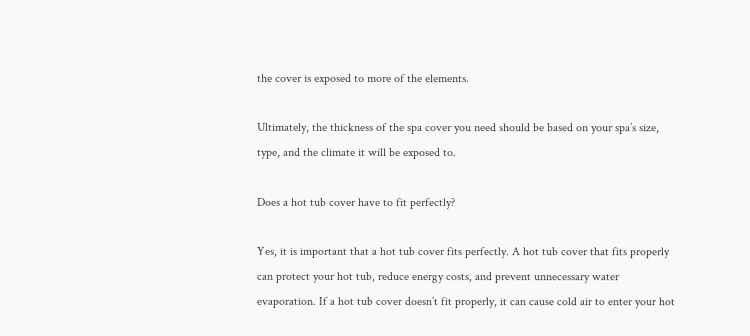the cover is exposed to more of the elements.

Ultimately, the thickness of the spa cover you need should be based on your spa’s size, type, and the climate it will be exposed to.

Does a hot tub cover have to fit perfectly?

Yes, it is important that a hot tub cover fits perfectly. A hot tub cover that fits properly can protect your hot tub, reduce energy costs, and prevent unnecessary water evaporation. If a hot tub cover doesn’t fit properly, it can cause cold air to enter your hot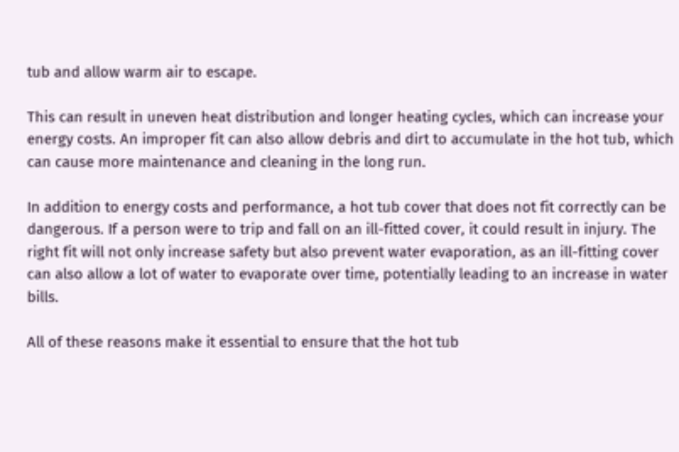tub and allow warm air to escape.

This can result in uneven heat distribution and longer heating cycles, which can increase your energy costs. An improper fit can also allow debris and dirt to accumulate in the hot tub, which can cause more maintenance and cleaning in the long run.

In addition to energy costs and performance, a hot tub cover that does not fit correctly can be dangerous. If a person were to trip and fall on an ill-fitted cover, it could result in injury. The right fit will not only increase safety but also prevent water evaporation, as an ill-fitting cover can also allow a lot of water to evaporate over time, potentially leading to an increase in water bills.

All of these reasons make it essential to ensure that the hot tub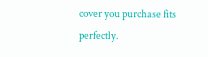cover you purchase fits perfectly.